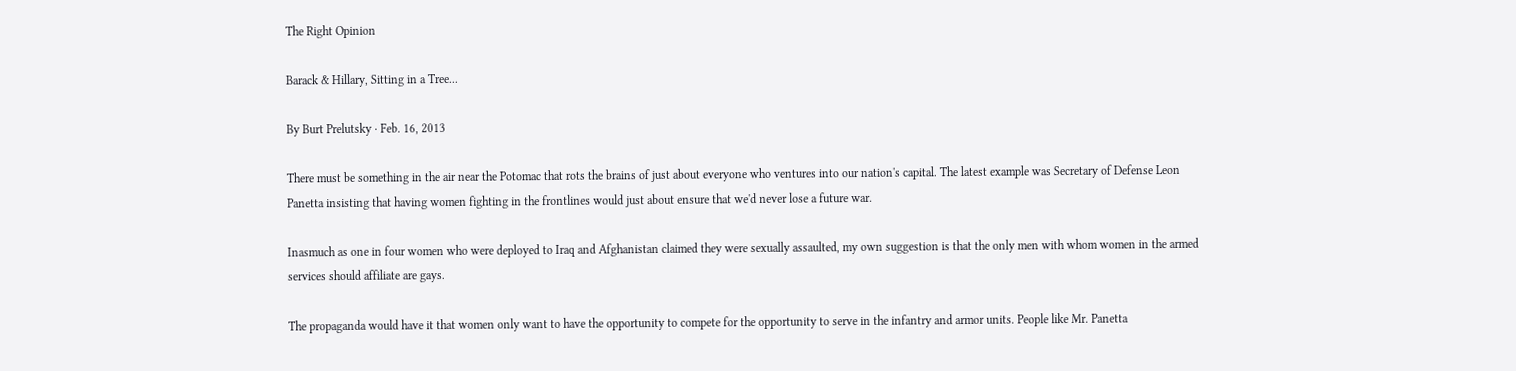The Right Opinion

Barack & Hillary, Sitting in a Tree...

By Burt Prelutsky · Feb. 16, 2013

There must be something in the air near the Potomac that rots the brains of just about everyone who ventures into our nation's capital. The latest example was Secretary of Defense Leon Panetta insisting that having women fighting in the frontlines would just about ensure that we'd never lose a future war.

Inasmuch as one in four women who were deployed to Iraq and Afghanistan claimed they were sexually assaulted, my own suggestion is that the only men with whom women in the armed services should affiliate are gays.

The propaganda would have it that women only want to have the opportunity to compete for the opportunity to serve in the infantry and armor units. People like Mr. Panetta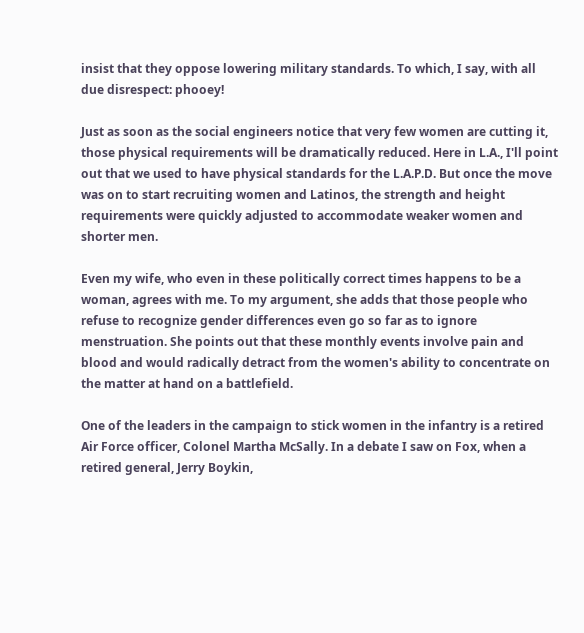insist that they oppose lowering military standards. To which, I say, with all due disrespect: phooey!

Just as soon as the social engineers notice that very few women are cutting it, those physical requirements will be dramatically reduced. Here in L.A., I'll point out that we used to have physical standards for the L.A.P.D. But once the move was on to start recruiting women and Latinos, the strength and height requirements were quickly adjusted to accommodate weaker women and shorter men.

Even my wife, who even in these politically correct times happens to be a woman, agrees with me. To my argument, she adds that those people who refuse to recognize gender differences even go so far as to ignore menstruation. She points out that these monthly events involve pain and blood and would radically detract from the women's ability to concentrate on the matter at hand on a battlefield.

One of the leaders in the campaign to stick women in the infantry is a retired Air Force officer, Colonel Martha McSally. In a debate I saw on Fox, when a retired general, Jerry Boykin,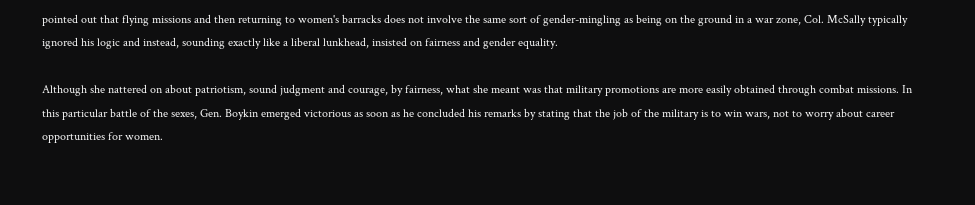pointed out that flying missions and then returning to women's barracks does not involve the same sort of gender-mingling as being on the ground in a war zone, Col. McSally typically ignored his logic and instead, sounding exactly like a liberal lunkhead, insisted on fairness and gender equality.

Although she nattered on about patriotism, sound judgment and courage, by fairness, what she meant was that military promotions are more easily obtained through combat missions. In this particular battle of the sexes, Gen. Boykin emerged victorious as soon as he concluded his remarks by stating that the job of the military is to win wars, not to worry about career opportunities for women.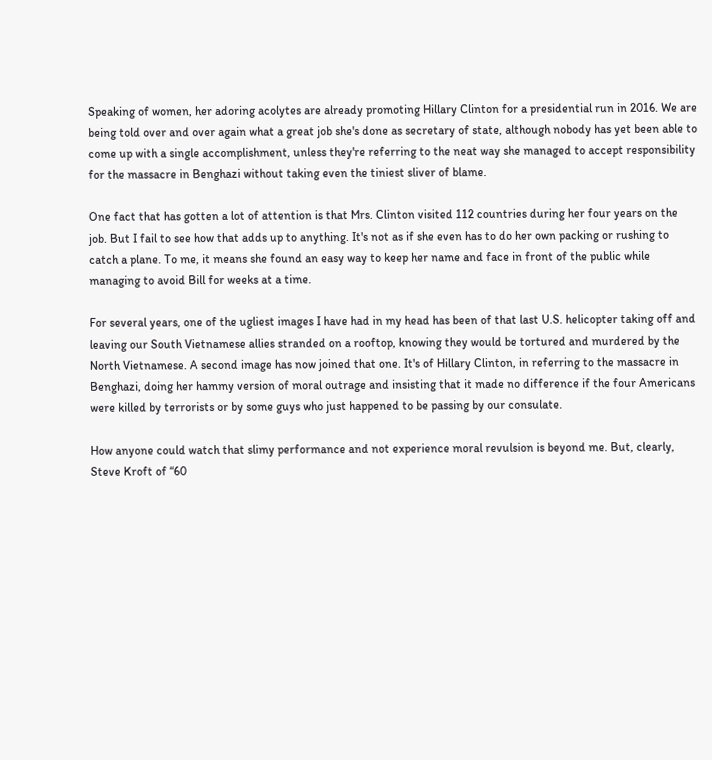Speaking of women, her adoring acolytes are already promoting Hillary Clinton for a presidential run in 2016. We are being told over and over again what a great job she's done as secretary of state, although nobody has yet been able to come up with a single accomplishment, unless they're referring to the neat way she managed to accept responsibility for the massacre in Benghazi without taking even the tiniest sliver of blame.

One fact that has gotten a lot of attention is that Mrs. Clinton visited 112 countries during her four years on the job. But I fail to see how that adds up to anything. It's not as if she even has to do her own packing or rushing to catch a plane. To me, it means she found an easy way to keep her name and face in front of the public while managing to avoid Bill for weeks at a time.

For several years, one of the ugliest images I have had in my head has been of that last U.S. helicopter taking off and leaving our South Vietnamese allies stranded on a rooftop, knowing they would be tortured and murdered by the North Vietnamese. A second image has now joined that one. It's of Hillary Clinton, in referring to the massacre in Benghazi, doing her hammy version of moral outrage and insisting that it made no difference if the four Americans were killed by terrorists or by some guys who just happened to be passing by our consulate.

How anyone could watch that slimy performance and not experience moral revulsion is beyond me. But, clearly, Steve Kroft of “60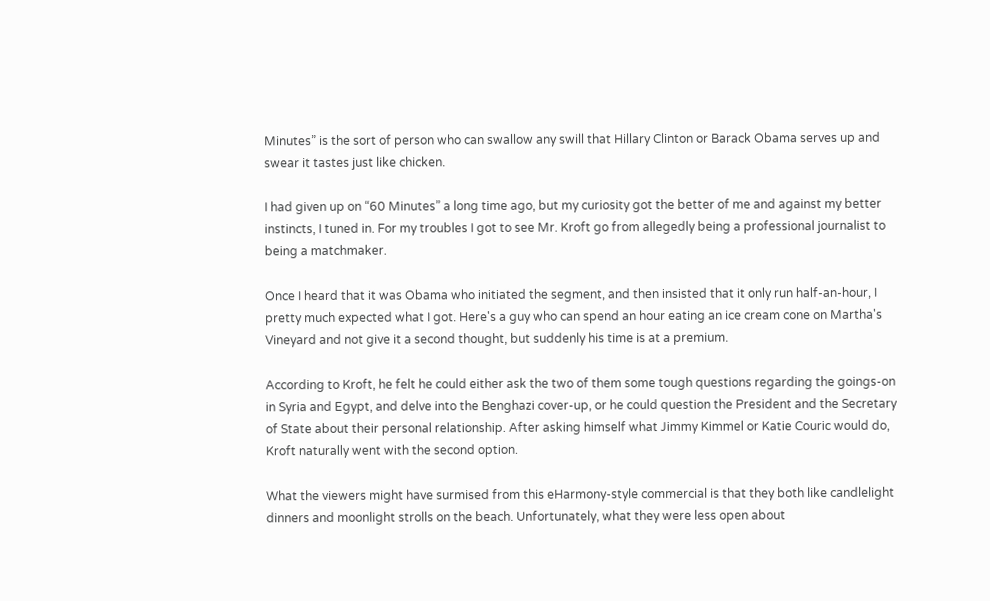Minutes” is the sort of person who can swallow any swill that Hillary Clinton or Barack Obama serves up and swear it tastes just like chicken.

I had given up on “60 Minutes” a long time ago, but my curiosity got the better of me and against my better instincts, I tuned in. For my troubles I got to see Mr. Kroft go from allegedly being a professional journalist to being a matchmaker.

Once I heard that it was Obama who initiated the segment, and then insisted that it only run half-an-hour, I pretty much expected what I got. Here's a guy who can spend an hour eating an ice cream cone on Martha's Vineyard and not give it a second thought, but suddenly his time is at a premium.

According to Kroft, he felt he could either ask the two of them some tough questions regarding the goings-on in Syria and Egypt, and delve into the Benghazi cover-up, or he could question the President and the Secretary of State about their personal relationship. After asking himself what Jimmy Kimmel or Katie Couric would do, Kroft naturally went with the second option.

What the viewers might have surmised from this eHarmony-style commercial is that they both like candlelight dinners and moonlight strolls on the beach. Unfortunately, what they were less open about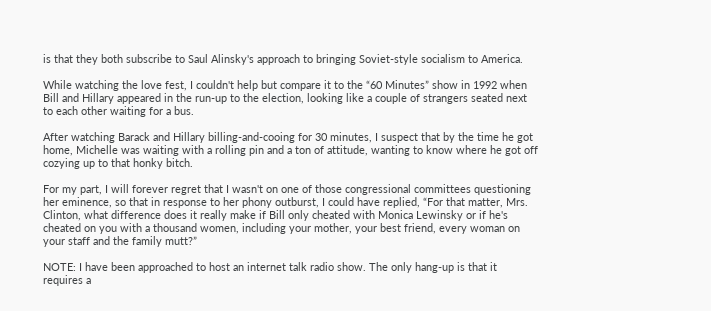is that they both subscribe to Saul Alinsky's approach to bringing Soviet-style socialism to America.

While watching the love fest, I couldn't help but compare it to the “60 Minutes” show in 1992 when Bill and Hillary appeared in the run-up to the election, looking like a couple of strangers seated next to each other waiting for a bus.

After watching Barack and Hillary billing-and-cooing for 30 minutes, I suspect that by the time he got home, Michelle was waiting with a rolling pin and a ton of attitude, wanting to know where he got off cozying up to that honky bitch.

For my part, I will forever regret that I wasn't on one of those congressional committees questioning her eminence, so that in response to her phony outburst, I could have replied, “For that matter, Mrs. Clinton, what difference does it really make if Bill only cheated with Monica Lewinsky or if he's cheated on you with a thousand women, including your mother, your best friend, every woman on your staff and the family mutt?”

NOTE: I have been approached to host an internet talk radio show. The only hang-up is that it requires a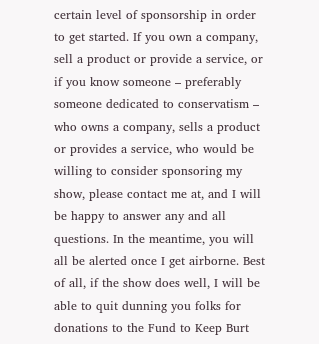certain level of sponsorship in order to get started. If you own a company, sell a product or provide a service, or if you know someone – preferably someone dedicated to conservatism – who owns a company, sells a product or provides a service, who would be willing to consider sponsoring my show, please contact me at, and I will be happy to answer any and all questions. In the meantime, you will all be alerted once I get airborne. Best of all, if the show does well, I will be able to quit dunning you folks for donations to the Fund to Keep Burt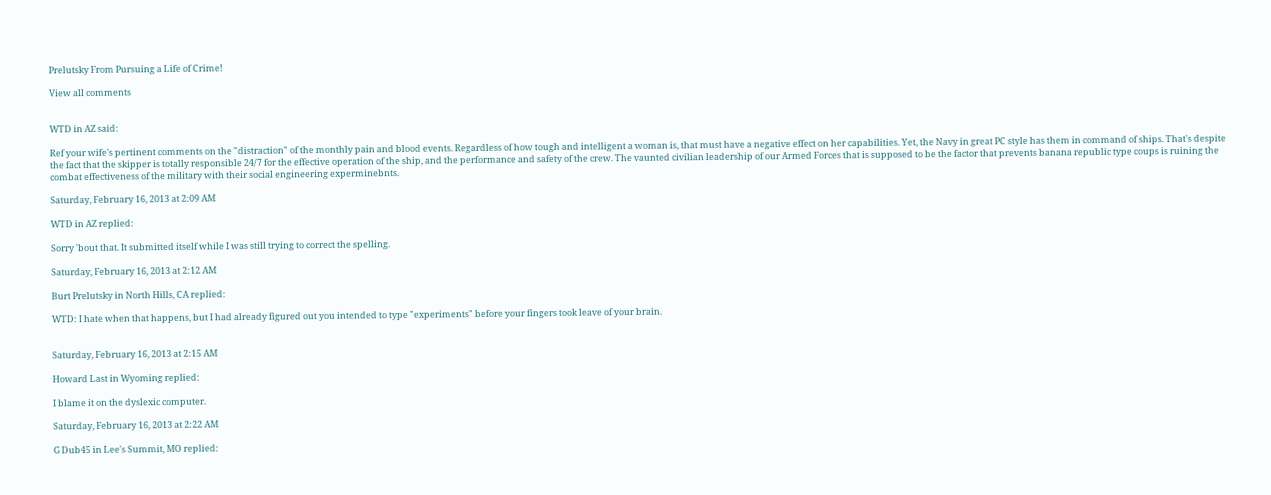Prelutsky From Pursuing a Life of Crime!

View all comments


WTD in AZ said:

Ref your wife's pertinent comments on the "distraction" of the monthly pain and blood events. Regardless of how tough and intelligent a woman is, that must have a negative effect on her capabilities. Yet, the Navy in great PC style has them in command of ships. That's despite the fact that the skipper is totally responsible 24/7 for the effective operation of the ship, and the performance and safety of the crew. The vaunted civilian leadership of our Armed Forces that is supposed to be the factor that prevents banana republic type coups is ruining the combat effectiveness of the military with their social engineering experminebnts.

Saturday, February 16, 2013 at 2:09 AM

WTD in AZ replied:

Sorry 'bout that. It submitted itself while I was still trying to correct the spelling.

Saturday, February 16, 2013 at 2:12 AM

Burt Prelutsky in North Hills, CA replied:

WTD: I hate when that happens, but I had already figured out you intended to type "experiments" before your fingers took leave of your brain.


Saturday, February 16, 2013 at 2:15 AM

Howard Last in Wyoming replied:

I blame it on the dyslexic computer.

Saturday, February 16, 2013 at 2:22 AM

G Dub45 in Lee's Summit, MO replied: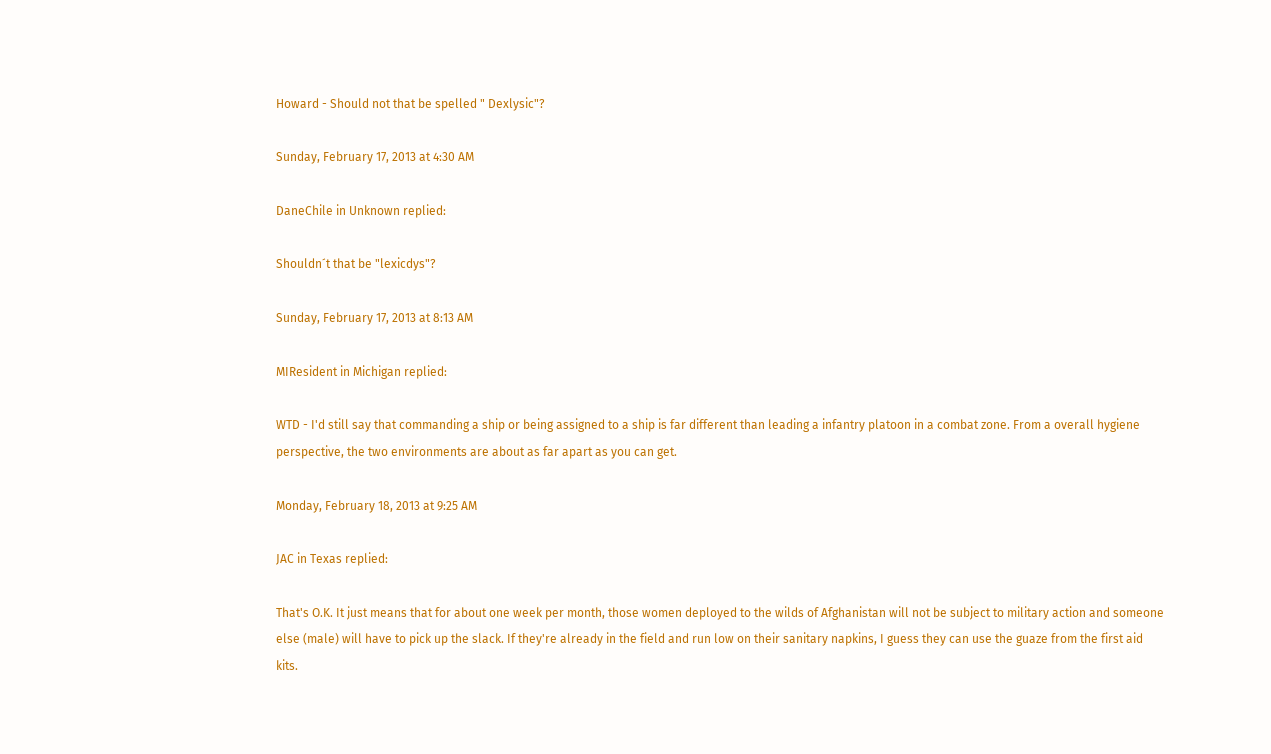Howard - Should not that be spelled " Dexlysic"?

Sunday, February 17, 2013 at 4:30 AM

DaneChile in Unknown replied:

Shouldn´t that be "lexicdys"?

Sunday, February 17, 2013 at 8:13 AM

MIResident in Michigan replied:

WTD - I'd still say that commanding a ship or being assigned to a ship is far different than leading a infantry platoon in a combat zone. From a overall hygiene perspective, the two environments are about as far apart as you can get.

Monday, February 18, 2013 at 9:25 AM

JAC in Texas replied:

That's O.K. It just means that for about one week per month, those women deployed to the wilds of Afghanistan will not be subject to military action and someone else (male) will have to pick up the slack. If they're already in the field and run low on their sanitary napkins, I guess they can use the guaze from the first aid kits.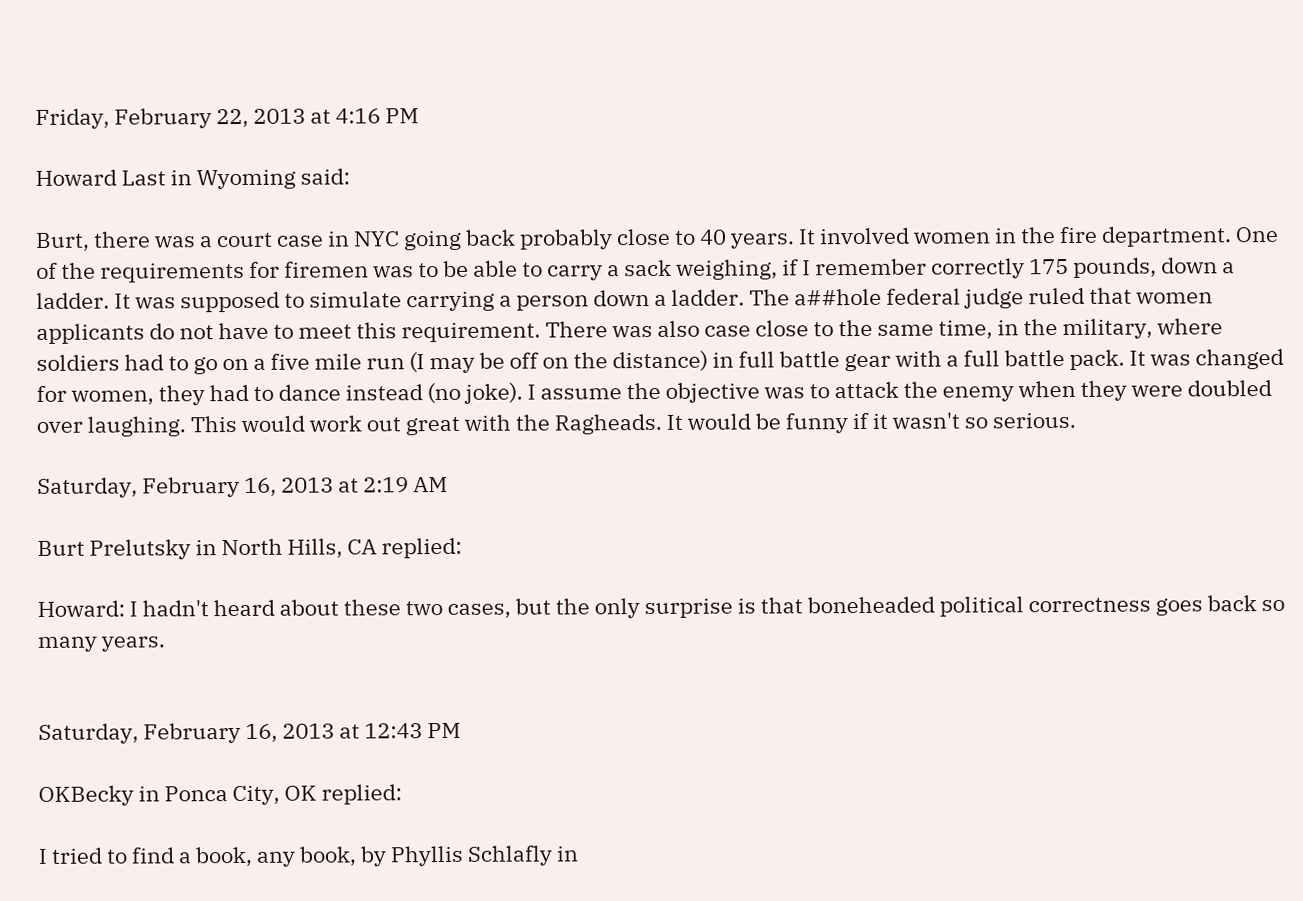Friday, February 22, 2013 at 4:16 PM

Howard Last in Wyoming said:

Burt, there was a court case in NYC going back probably close to 40 years. It involved women in the fire department. One of the requirements for firemen was to be able to carry a sack weighing, if I remember correctly 175 pounds, down a ladder. It was supposed to simulate carrying a person down a ladder. The a##hole federal judge ruled that women applicants do not have to meet this requirement. There was also case close to the same time, in the military, where soldiers had to go on a five mile run (I may be off on the distance) in full battle gear with a full battle pack. It was changed for women, they had to dance instead (no joke). I assume the objective was to attack the enemy when they were doubled over laughing. This would work out great with the Ragheads. It would be funny if it wasn't so serious.

Saturday, February 16, 2013 at 2:19 AM

Burt Prelutsky in North Hills, CA replied:

Howard: I hadn't heard about these two cases, but the only surprise is that boneheaded political correctness goes back so many years.


Saturday, February 16, 2013 at 12:43 PM

OKBecky in Ponca City, OK replied:

I tried to find a book, any book, by Phyllis Schlafly in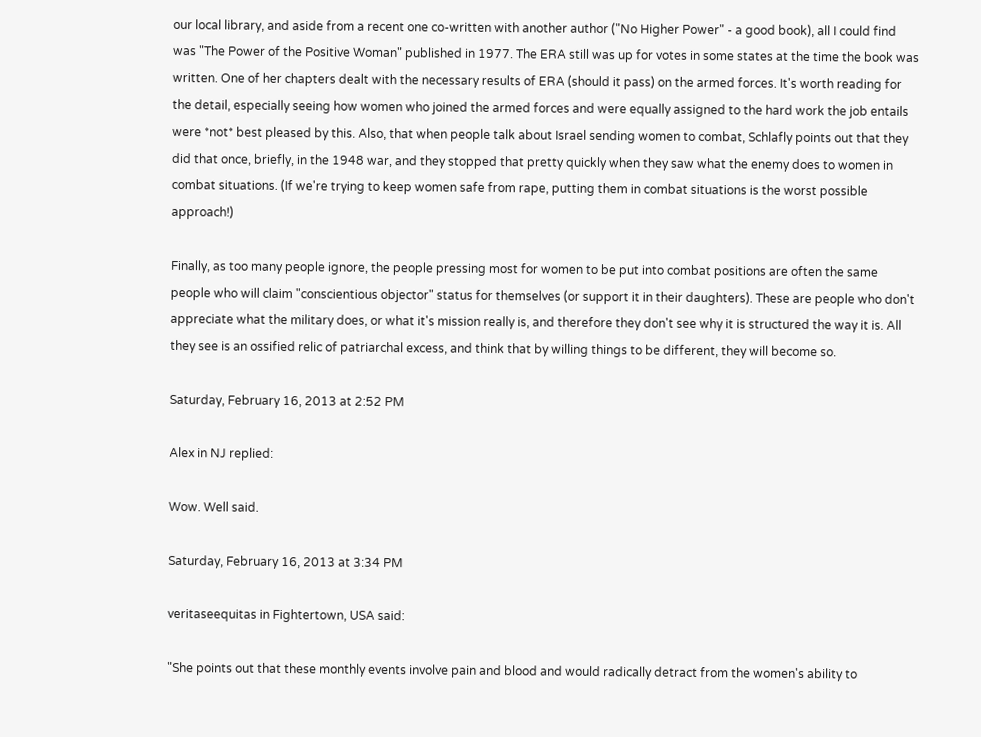our local library, and aside from a recent one co-written with another author ("No Higher Power" - a good book), all I could find was "The Power of the Positive Woman" published in 1977. The ERA still was up for votes in some states at the time the book was written. One of her chapters dealt with the necessary results of ERA (should it pass) on the armed forces. It's worth reading for the detail, especially seeing how women who joined the armed forces and were equally assigned to the hard work the job entails were *not* best pleased by this. Also, that when people talk about Israel sending women to combat, Schlafly points out that they did that once, briefly, in the 1948 war, and they stopped that pretty quickly when they saw what the enemy does to women in combat situations. (If we're trying to keep women safe from rape, putting them in combat situations is the worst possible approach!)

Finally, as too many people ignore, the people pressing most for women to be put into combat positions are often the same people who will claim "conscientious objector" status for themselves (or support it in their daughters). These are people who don't appreciate what the military does, or what it's mission really is, and therefore they don't see why it is structured the way it is. All they see is an ossified relic of patriarchal excess, and think that by willing things to be different, they will become so.

Saturday, February 16, 2013 at 2:52 PM

Alex in NJ replied:

Wow. Well said.

Saturday, February 16, 2013 at 3:34 PM

veritaseequitas in Fightertown, USA said:

"She points out that these monthly events involve pain and blood and would radically detract from the women's ability to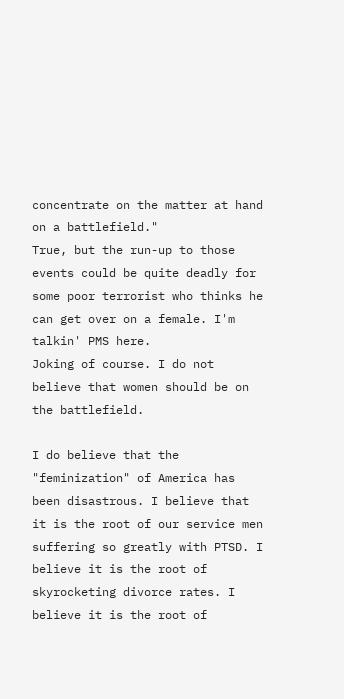concentrate on the matter at hand on a battlefield."
True, but the run-up to those events could be quite deadly for some poor terrorist who thinks he can get over on a female. I'm talkin' PMS here.
Joking of course. I do not believe that women should be on the battlefield.

I do believe that the "feminization" of America has been disastrous. I believe that it is the root of our service men suffering so greatly with PTSD. I believe it is the root of skyrocketing divorce rates. I believe it is the root of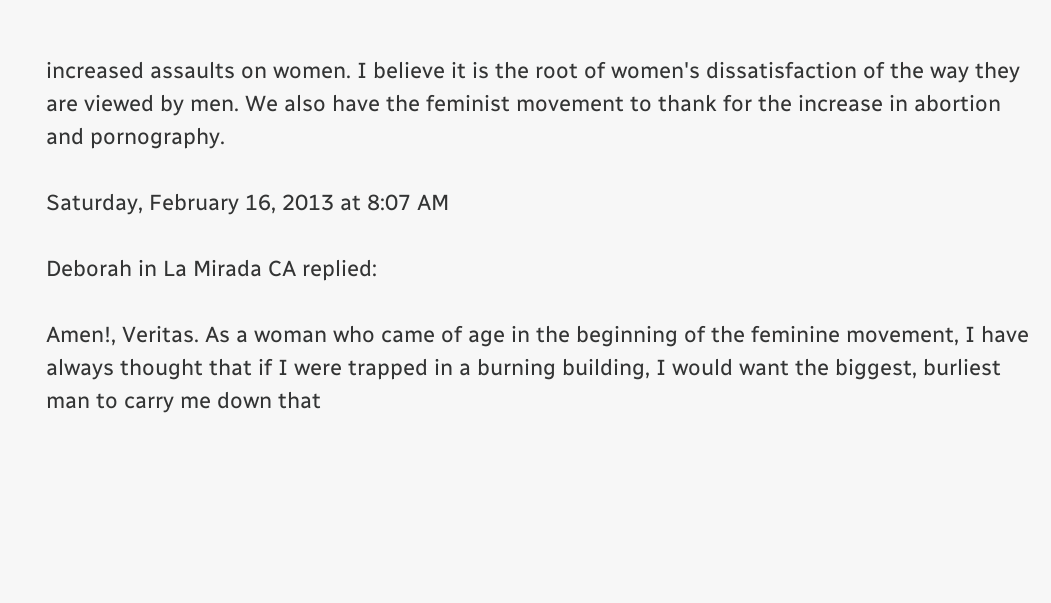increased assaults on women. I believe it is the root of women's dissatisfaction of the way they are viewed by men. We also have the feminist movement to thank for the increase in abortion and pornography.

Saturday, February 16, 2013 at 8:07 AM

Deborah in La Mirada CA replied:

Amen!, Veritas. As a woman who came of age in the beginning of the feminine movement, I have always thought that if I were trapped in a burning building, I would want the biggest, burliest man to carry me down that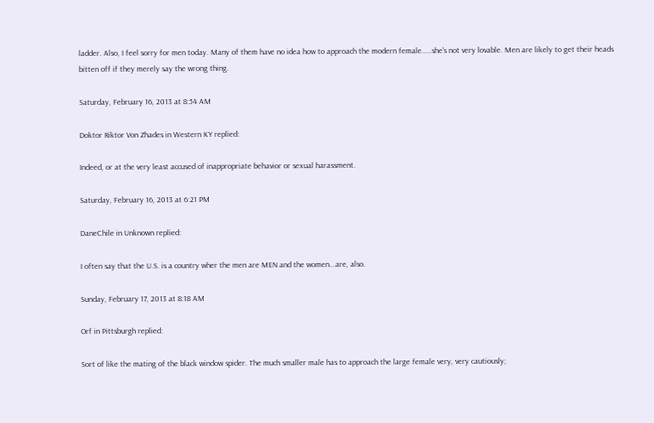ladder. Also, I feel sorry for men today. Many of them have no idea how to approach the modern female.....she's not very lovable. Men are likely to get their heads bitten off if they merely say the wrong thing.

Saturday, February 16, 2013 at 8:54 AM

Doktor Riktor Von Zhades in Western KY replied:

Indeed, or at the very least accused of inappropriate behavior or sexual harassment.

Saturday, February 16, 2013 at 6:21 PM

DaneChile in Unknown replied:

I often say that the U.S. is a country wher the men are MEN and the women...are, also.

Sunday, February 17, 2013 at 8:18 AM

Orf in Pittsburgh replied:

Sort of like the mating of the black window spider. The much smaller male has to approach the large female very, very cautiously;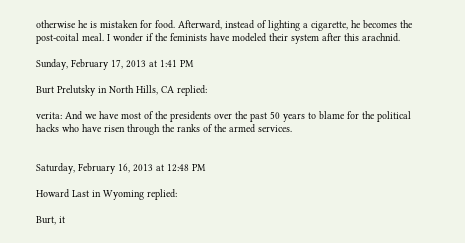otherwise he is mistaken for food. Afterward, instead of lighting a cigarette, he becomes the post-coital meal. I wonder if the feminists have modeled their system after this arachnid.

Sunday, February 17, 2013 at 1:41 PM

Burt Prelutsky in North Hills, CA replied:

verita: And we have most of the presidents over the past 50 years to blame for the political hacks who have risen through the ranks of the armed services.


Saturday, February 16, 2013 at 12:48 PM

Howard Last in Wyoming replied:

Burt, it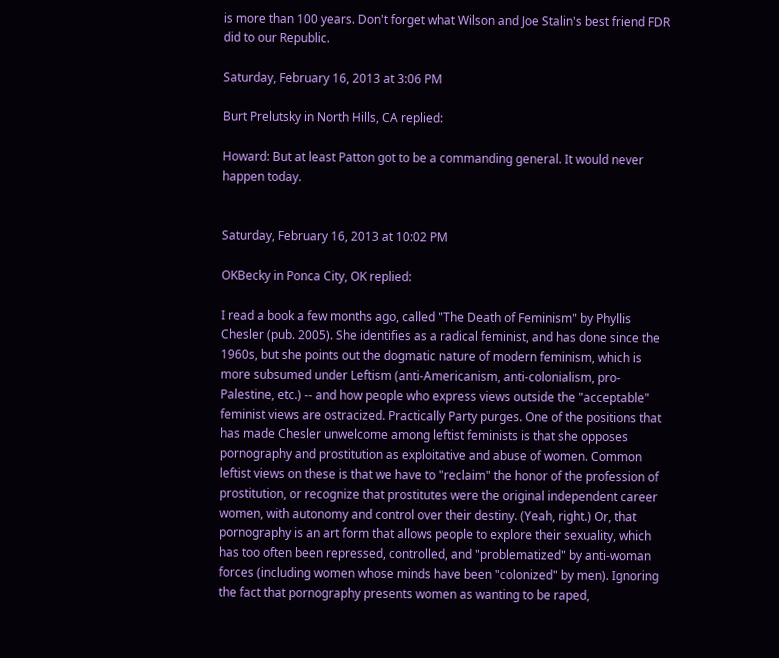is more than 100 years. Don't forget what Wilson and Joe Stalin's best friend FDR did to our Republic.

Saturday, February 16, 2013 at 3:06 PM

Burt Prelutsky in North Hills, CA replied:

Howard: But at least Patton got to be a commanding general. It would never happen today.


Saturday, February 16, 2013 at 10:02 PM

OKBecky in Ponca City, OK replied:

I read a book a few months ago, called "The Death of Feminism" by Phyllis Chesler (pub. 2005). She identifies as a radical feminist, and has done since the 1960s, but she points out the dogmatic nature of modern feminism, which is more subsumed under Leftism (anti-Americanism, anti-colonialism, pro-Palestine, etc.) -- and how people who express views outside the "acceptable" feminist views are ostracized. Practically Party purges. One of the positions that has made Chesler unwelcome among leftist feminists is that she opposes pornography and prostitution as exploitative and abuse of women. Common leftist views on these is that we have to "reclaim" the honor of the profession of prostitution, or recognize that prostitutes were the original independent career women, with autonomy and control over their destiny. (Yeah, right.) Or, that pornography is an art form that allows people to explore their sexuality, which has too often been repressed, controlled, and "problematized" by anti-woman forces (including women whose minds have been "colonized" by men). Ignoring the fact that pornography presents women as wanting to be raped,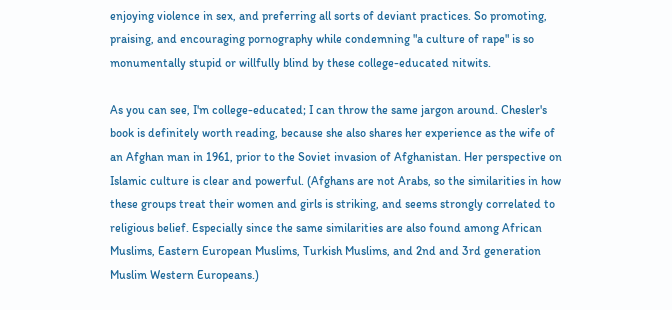enjoying violence in sex, and preferring all sorts of deviant practices. So promoting, praising, and encouraging pornography while condemning "a culture of rape" is so monumentally stupid or willfully blind by these college-educated nitwits.

As you can see, I'm college-educated; I can throw the same jargon around. Chesler's book is definitely worth reading, because she also shares her experience as the wife of an Afghan man in 1961, prior to the Soviet invasion of Afghanistan. Her perspective on Islamic culture is clear and powerful. (Afghans are not Arabs, so the similarities in how these groups treat their women and girls is striking, and seems strongly correlated to religious belief. Especially since the same similarities are also found among African Muslims, Eastern European Muslims, Turkish Muslims, and 2nd and 3rd generation Muslim Western Europeans.)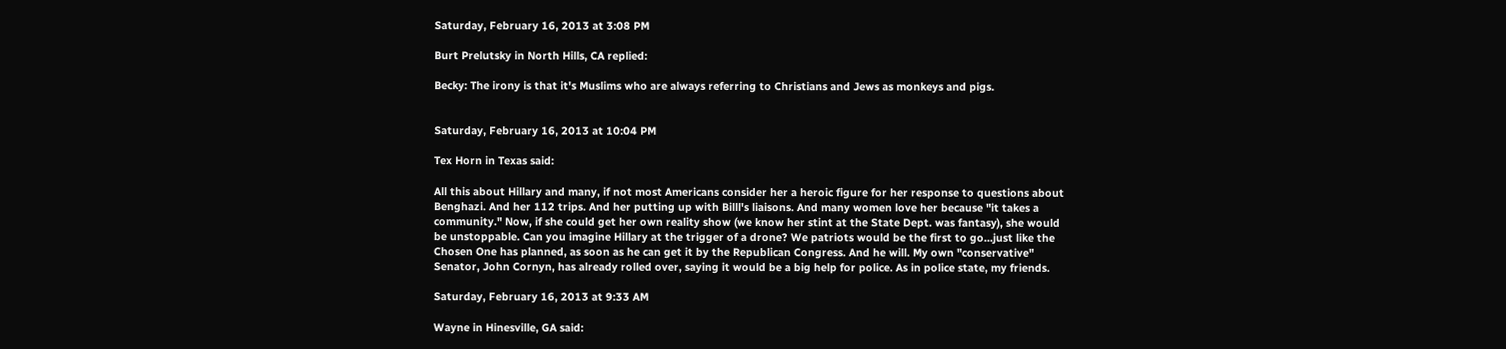Saturday, February 16, 2013 at 3:08 PM

Burt Prelutsky in North Hills, CA replied:

Becky: The irony is that it's Muslims who are always referring to Christians and Jews as monkeys and pigs.


Saturday, February 16, 2013 at 10:04 PM

Tex Horn in Texas said:

All this about Hillary and many, if not most Americans consider her a heroic figure for her response to questions about Benghazi. And her 112 trips. And her putting up with Billl's liaisons. And many women love her because "it takes a community." Now, if she could get her own reality show (we know her stint at the State Dept. was fantasy), she would be unstoppable. Can you imagine Hillary at the trigger of a drone? We patriots would be the first to go...just like the Chosen One has planned, as soon as he can get it by the Republican Congress. And he will. My own "conservative" Senator, John Cornyn, has already rolled over, saying it would be a big help for police. As in police state, my friends.

Saturday, February 16, 2013 at 9:33 AM

Wayne in Hinesville, GA said: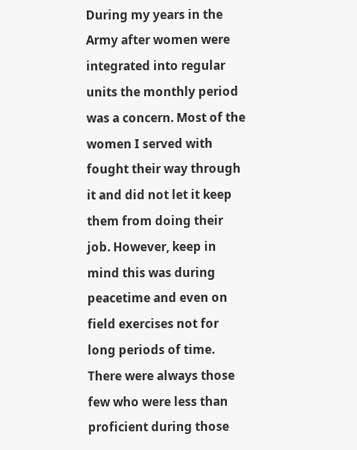During my years in the Army after women were integrated into regular units the monthly period was a concern. Most of the women I served with fought their way through it and did not let it keep them from doing their job. However, keep in mind this was during peacetime and even on field exercises not for long periods of time. There were always those few who were less than proficient during those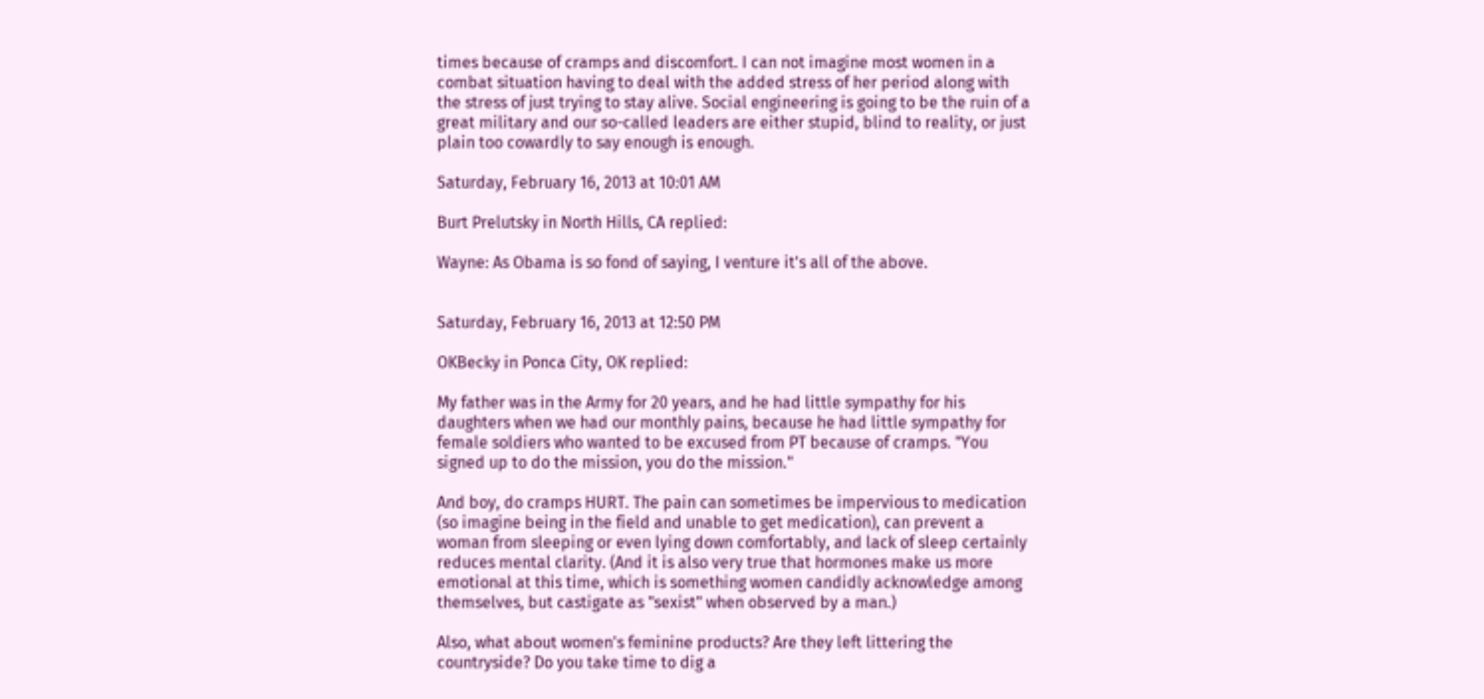times because of cramps and discomfort. I can not imagine most women in a combat situation having to deal with the added stress of her period along with the stress of just trying to stay alive. Social engineering is going to be the ruin of a great military and our so-called leaders are either stupid, blind to reality, or just plain too cowardly to say enough is enough.

Saturday, February 16, 2013 at 10:01 AM

Burt Prelutsky in North Hills, CA replied:

Wayne: As Obama is so fond of saying, I venture it's all of the above.


Saturday, February 16, 2013 at 12:50 PM

OKBecky in Ponca City, OK replied:

My father was in the Army for 20 years, and he had little sympathy for his daughters when we had our monthly pains, because he had little sympathy for female soldiers who wanted to be excused from PT because of cramps. "You signed up to do the mission, you do the mission."

And boy, do cramps HURT. The pain can sometimes be impervious to medication (so imagine being in the field and unable to get medication), can prevent a woman from sleeping or even lying down comfortably, and lack of sleep certainly reduces mental clarity. (And it is also very true that hormones make us more emotional at this time, which is something women candidly acknowledge among themselves, but castigate as "sexist" when observed by a man.)

Also, what about women's feminine products? Are they left littering the countryside? Do you take time to dig a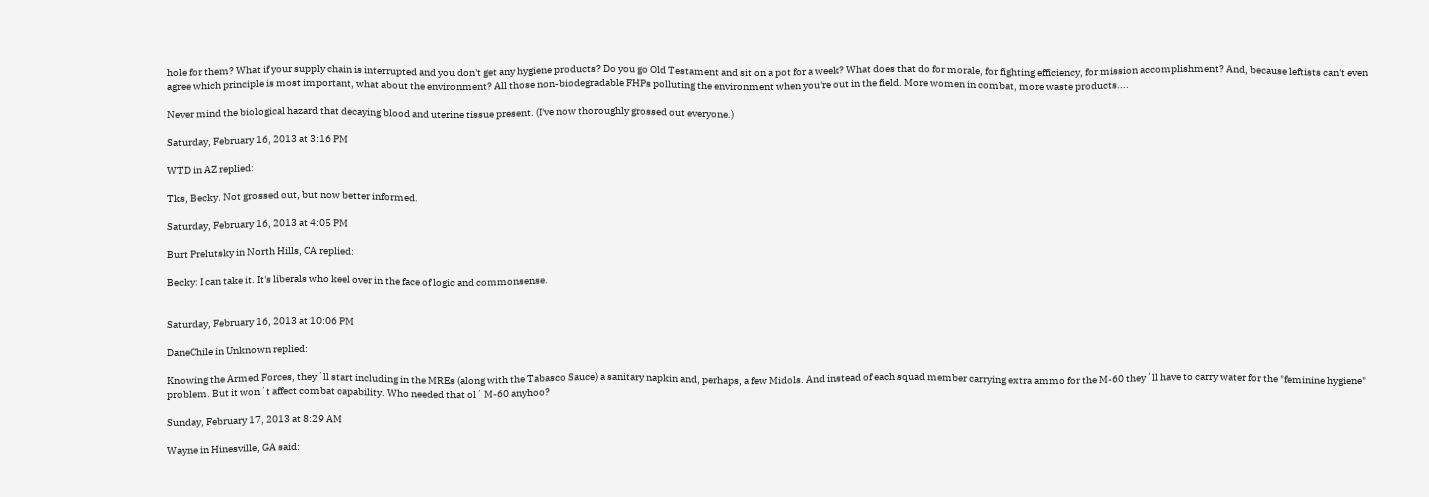hole for them? What if your supply chain is interrupted and you don't get any hygiene products? Do you go Old Testament and sit on a pot for a week? What does that do for morale, for fighting efficiency, for mission accomplishment? And, because leftists can't even agree which principle is most important, what about the environment? All those non-biodegradable FHPs polluting the environment when you're out in the field. More women in combat, more waste products....

Never mind the biological hazard that decaying blood and uterine tissue present. (I've now thoroughly grossed out everyone.)

Saturday, February 16, 2013 at 3:16 PM

WTD in AZ replied:

Tks, Becky. Not grossed out, but now better informed.

Saturday, February 16, 2013 at 4:05 PM

Burt Prelutsky in North Hills, CA replied:

Becky: I can take it. It's liberals who keel over in the face of logic and commonsense.


Saturday, February 16, 2013 at 10:06 PM

DaneChile in Unknown replied:

Knowing the Armed Forces, they´ll start including in the MREs (along with the Tabasco Sauce) a sanitary napkin and, perhaps, a few Midols. And instead of each squad member carrying extra ammo for the M-60 they´ll have to carry water for the "feminine hygiene" problem. But it won´t affect combat capability. Who needed that ol´ M-60 anyhoo?

Sunday, February 17, 2013 at 8:29 AM

Wayne in Hinesville, GA said: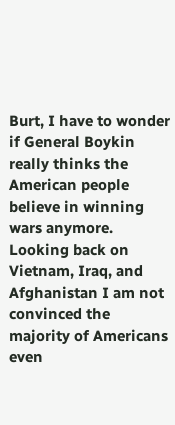Burt, I have to wonder if General Boykin really thinks the American people believe in winning wars anymore. Looking back on Vietnam, Iraq, and Afghanistan I am not convinced the majority of Americans even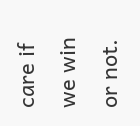care if we win or not.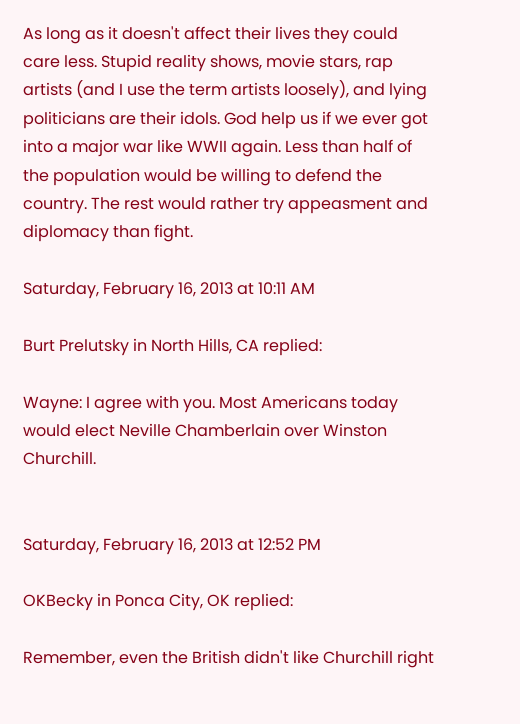As long as it doesn't affect their lives they could care less. Stupid reality shows, movie stars, rap artists (and I use the term artists loosely), and lying politicians are their idols. God help us if we ever got into a major war like WWII again. Less than half of the population would be willing to defend the country. The rest would rather try appeasment and diplomacy than fight.

Saturday, February 16, 2013 at 10:11 AM

Burt Prelutsky in North Hills, CA replied:

Wayne: I agree with you. Most Americans today would elect Neville Chamberlain over Winston Churchill.


Saturday, February 16, 2013 at 12:52 PM

OKBecky in Ponca City, OK replied:

Remember, even the British didn't like Churchill right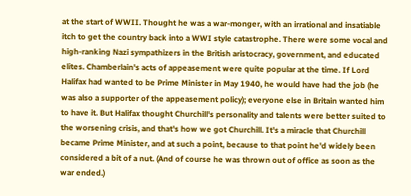at the start of WWII. Thought he was a war-monger, with an irrational and insatiable itch to get the country back into a WWI style catastrophe. There were some vocal and high-ranking Nazi sympathizers in the British aristocracy, government, and educated elites. Chamberlain's acts of appeasement were quite popular at the time. If Lord Halifax had wanted to be Prime Minister in May 1940, he would have had the job (he was also a supporter of the appeasement policy); everyone else in Britain wanted him to have it. But Halifax thought Churchill's personality and talents were better suited to the worsening crisis, and that's how we got Churchill. It's a miracle that Churchill became Prime Minister, and at such a point, because to that point he'd widely been considered a bit of a nut. (And of course he was thrown out of office as soon as the war ended.)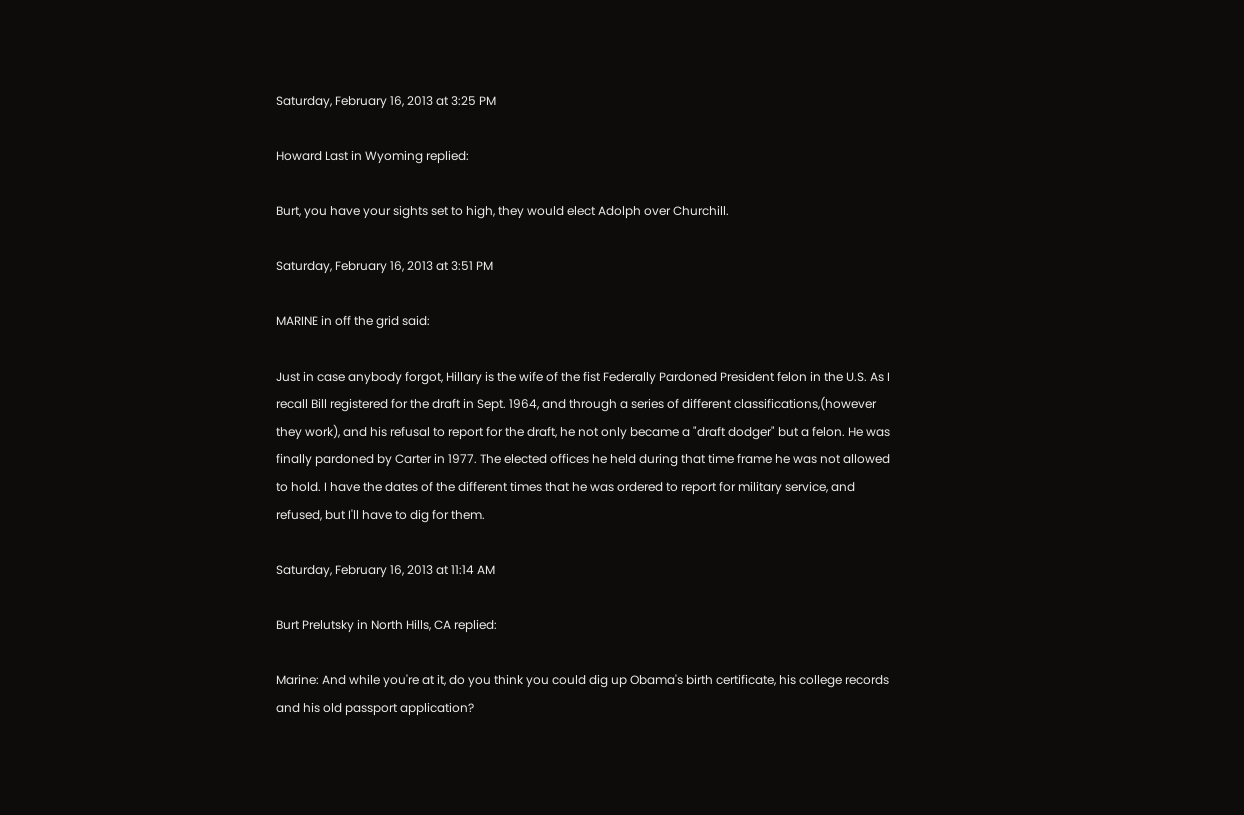Saturday, February 16, 2013 at 3:25 PM

Howard Last in Wyoming replied:

Burt, you have your sights set to high, they would elect Adolph over Churchill.

Saturday, February 16, 2013 at 3:51 PM

MARINE in off the grid said:

Just in case anybody forgot, Hillary is the wife of the fist Federally Pardoned President felon in the U.S. As I recall Bill registered for the draft in Sept. 1964, and through a series of different classifications,(however they work), and his refusal to report for the draft, he not only became a "draft dodger" but a felon. He was finally pardoned by Carter in 1977. The elected offices he held during that time frame he was not allowed to hold. I have the dates of the different times that he was ordered to report for military service, and refused, but I'll have to dig for them.

Saturday, February 16, 2013 at 11:14 AM

Burt Prelutsky in North Hills, CA replied:

Marine: And while you're at it, do you think you could dig up Obama's birth certificate, his college records and his old passport application?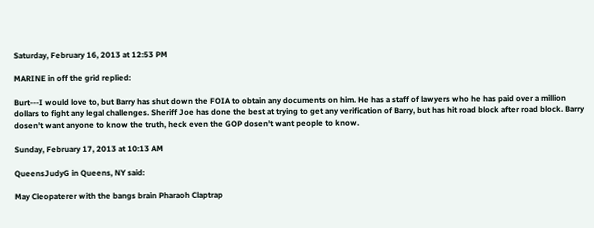Saturday, February 16, 2013 at 12:53 PM

MARINE in off the grid replied:

Burt---I would love to, but Barry has shut down the FOIA to obtain any documents on him. He has a staff of lawyers who he has paid over a million dollars to fight any legal challenges. Sheriff Joe has done the best at trying to get any verification of Barry, but has hit road block after road block. Barry dosen't want anyone to know the truth, heck even the GOP dosen't want people to know.

Sunday, February 17, 2013 at 10:13 AM

QueensJudyG in Queens, NY said:

May Cleopaterer with the bangs brain Pharaoh Claptrap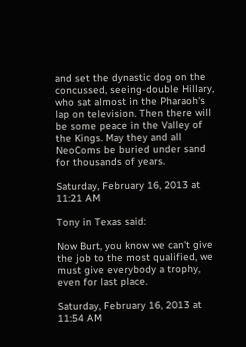and set the dynastic dog on the concussed, seeing-double Hillary, who sat almost in the Pharaoh's lap on television. Then there will be some peace in the Valley of the Kings. May they and all NeoComs be buried under sand for thousands of years.

Saturday, February 16, 2013 at 11:21 AM

Tony in Texas said:

Now Burt, you know we can't give the job to the most qualified, we must give everybody a trophy, even for last place.

Saturday, February 16, 2013 at 11:54 AM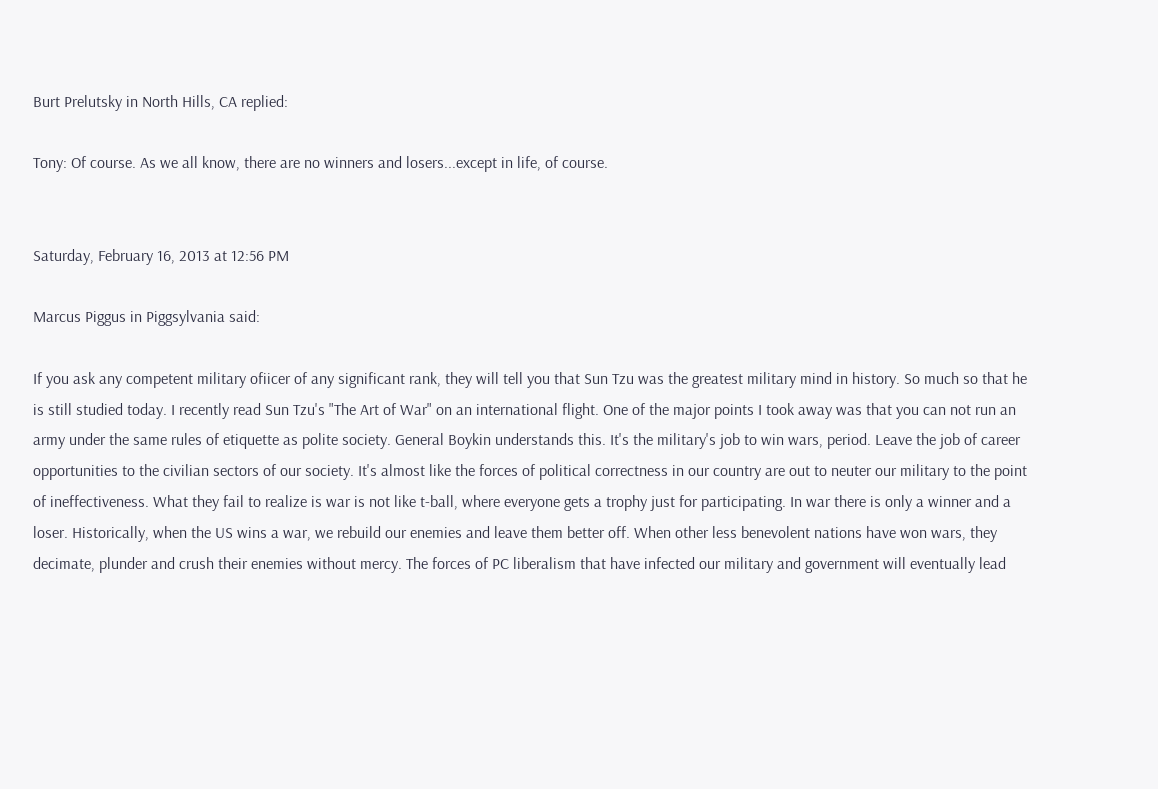Burt Prelutsky in North Hills, CA replied:

Tony: Of course. As we all know, there are no winners and losers...except in life, of course.


Saturday, February 16, 2013 at 12:56 PM

Marcus Piggus in Piggsylvania said:

If you ask any competent military ofiicer of any significant rank, they will tell you that Sun Tzu was the greatest military mind in history. So much so that he is still studied today. I recently read Sun Tzu's "The Art of War" on an international flight. One of the major points I took away was that you can not run an army under the same rules of etiquette as polite society. General Boykin understands this. It's the military's job to win wars, period. Leave the job of career opportunities to the civilian sectors of our society. It's almost like the forces of political correctness in our country are out to neuter our military to the point of ineffectiveness. What they fail to realize is war is not like t-ball, where everyone gets a trophy just for participating. In war there is only a winner and a loser. Historically, when the US wins a war, we rebuild our enemies and leave them better off. When other less benevolent nations have won wars, they decimate, plunder and crush their enemies without mercy. The forces of PC liberalism that have infected our military and government will eventually lead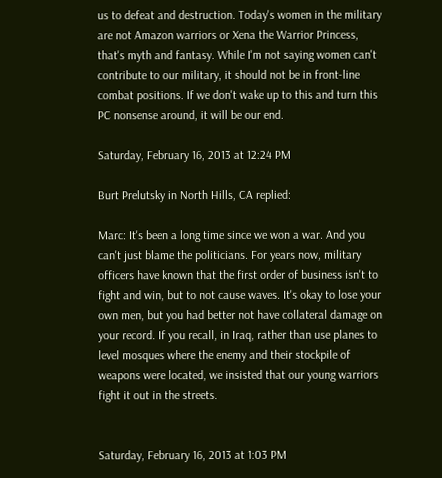us to defeat and destruction. Today's women in the military are not Amazon warriors or Xena the Warrior Princess, that's myth and fantasy. While I'm not saying women can't contribute to our military, it should not be in front-line combat positions. If we don't wake up to this and turn this PC nonsense around, it will be our end.

Saturday, February 16, 2013 at 12:24 PM

Burt Prelutsky in North Hills, CA replied:

Marc: It's been a long time since we won a war. And you can't just blame the politicians. For years now, military officers have known that the first order of business isn't to fight and win, but to not cause waves. It's okay to lose your own men, but you had better not have collateral damage on your record. If you recall, in Iraq, rather than use planes to level mosques where the enemy and their stockpile of weapons were located, we insisted that our young warriors fight it out in the streets.


Saturday, February 16, 2013 at 1:03 PM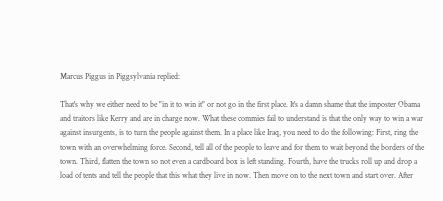Marcus Piggus in Piggsylvania replied:

That's why we either need to be "in it to win it" or not go in the first place. It's a damn shame that the imposter Obama and traitors like Kerry and are in charge now. What these commies fail to understand is that the only way to win a war against insurgents, is to turn the people against them. In a place like Iraq, you need to do the following: First, ring the town with an overwhelming force. Second, tell all of the people to leave and for them to wait beyond the borders of the town. Third, flatten the town so not even a cardboard box is left standing. Fourth, have the trucks roll up and drop a load of tents and tell the people that this what they live in now. Then move on to the next town and start over. After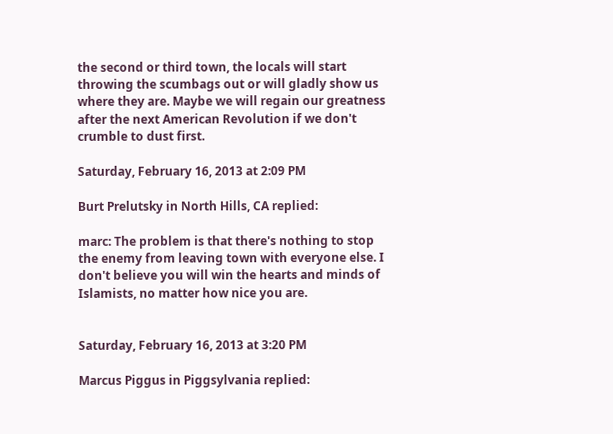the second or third town, the locals will start throwing the scumbags out or will gladly show us where they are. Maybe we will regain our greatness after the next American Revolution if we don't crumble to dust first.

Saturday, February 16, 2013 at 2:09 PM

Burt Prelutsky in North Hills, CA replied:

marc: The problem is that there's nothing to stop the enemy from leaving town with everyone else. I don't believe you will win the hearts and minds of Islamists, no matter how nice you are.


Saturday, February 16, 2013 at 3:20 PM

Marcus Piggus in Piggsylvania replied: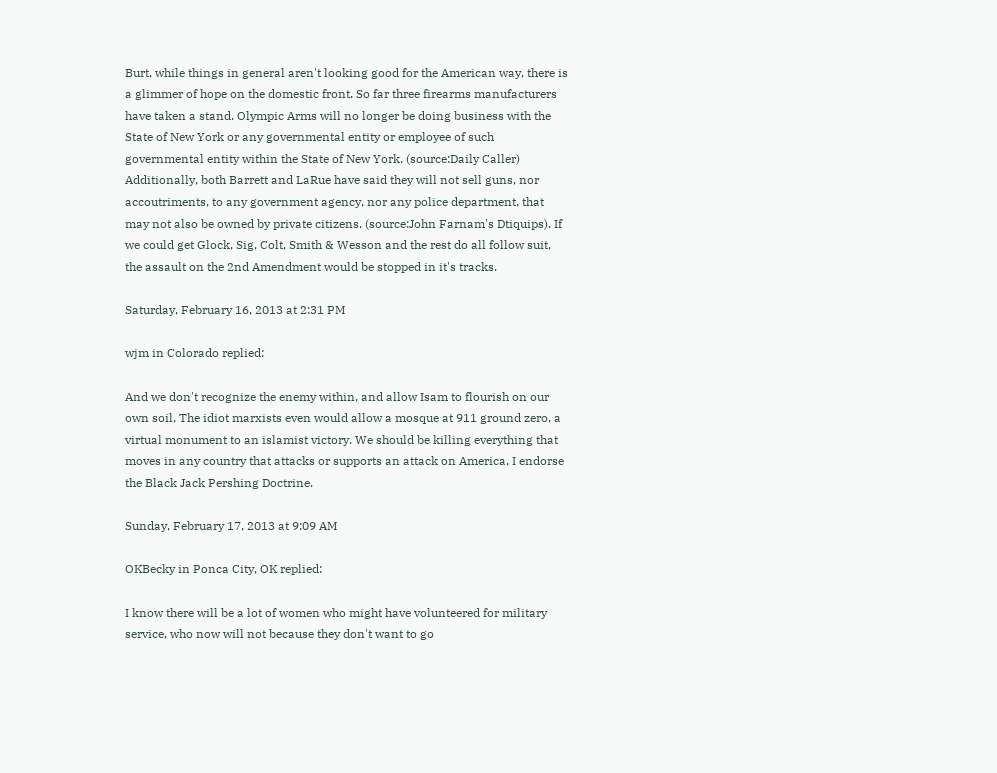Burt, while things in general aren't looking good for the American way, there is a glimmer of hope on the domestic front. So far three firearms manufacturers have taken a stand. Olympic Arms will no longer be doing business with the State of New York or any governmental entity or employee of such governmental entity within the State of New York. (source:Daily Caller) Additionally, both Barrett and LaRue have said they will not sell guns, nor accoutriments, to any government agency, nor any police department, that may not also be owned by private citizens. (source:John Farnam's Dtiquips). If we could get Glock, Sig, Colt, Smith & Wesson and the rest do all follow suit, the assault on the 2nd Amendment would be stopped in it's tracks.

Saturday, February 16, 2013 at 2:31 PM

wjm in Colorado replied:

And we don't recognize the enemy within, and allow Isam to flourish on our own soil, The idiot marxists even would allow a mosque at 911 ground zero, a virtual monument to an islamist victory. We should be killing everything that moves in any country that attacks or supports an attack on America, I endorse the Black Jack Pershing Doctrine.

Sunday, February 17, 2013 at 9:09 AM

OKBecky in Ponca City, OK replied:

I know there will be a lot of women who might have volunteered for military service, who now will not because they don't want to go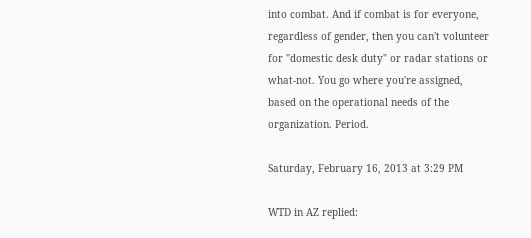into combat. And if combat is for everyone, regardless of gender, then you can't volunteer for "domestic desk duty" or radar stations or what-not. You go where you're assigned, based on the operational needs of the organization. Period.

Saturday, February 16, 2013 at 3:29 PM

WTD in AZ replied: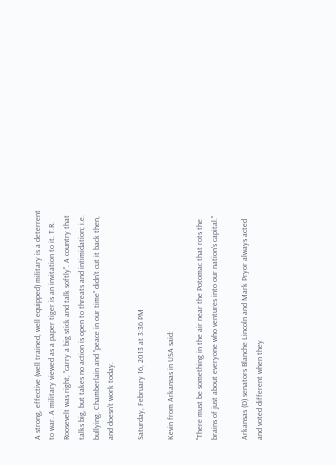A strong, effective (well trained, well equipped) military is a deterrent to war. A military viewed as a paper tiger is an invitation to it. T.R. Roosevelt was right, "carry a big stick and talk softly". A country that talks big, but takes no action is open to threats and intimidation; i.e. bullying. Chamberlain and "peace in our time" didn't cut it back then, and doesn't work today.

Saturday, February 16, 2013 at 3:36 PM

Kevin from Arkansas in USA said:

"There must be something in the air near the Potomac that rots the brains of just about everyone who ventures into our nation's capital."

Arkansas (D) senators Blanche Lincoln and Mark Pryor always acted and voted different when they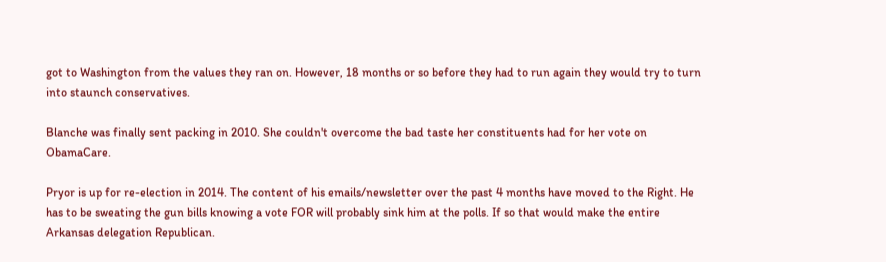got to Washington from the values they ran on. However, 18 months or so before they had to run again they would try to turn into staunch conservatives.

Blanche was finally sent packing in 2010. She couldn't overcome the bad taste her constituents had for her vote on ObamaCare.

Pryor is up for re-election in 2014. The content of his emails/newsletter over the past 4 months have moved to the Right. He has to be sweating the gun bills knowing a vote FOR will probably sink him at the polls. If so that would make the entire Arkansas delegation Republican.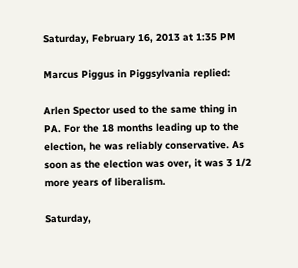Saturday, February 16, 2013 at 1:35 PM

Marcus Piggus in Piggsylvania replied:

Arlen Spector used to the same thing in PA. For the 18 months leading up to the election, he was reliably conservative. As soon as the election was over, it was 3 1/2 more years of liberalism.

Saturday,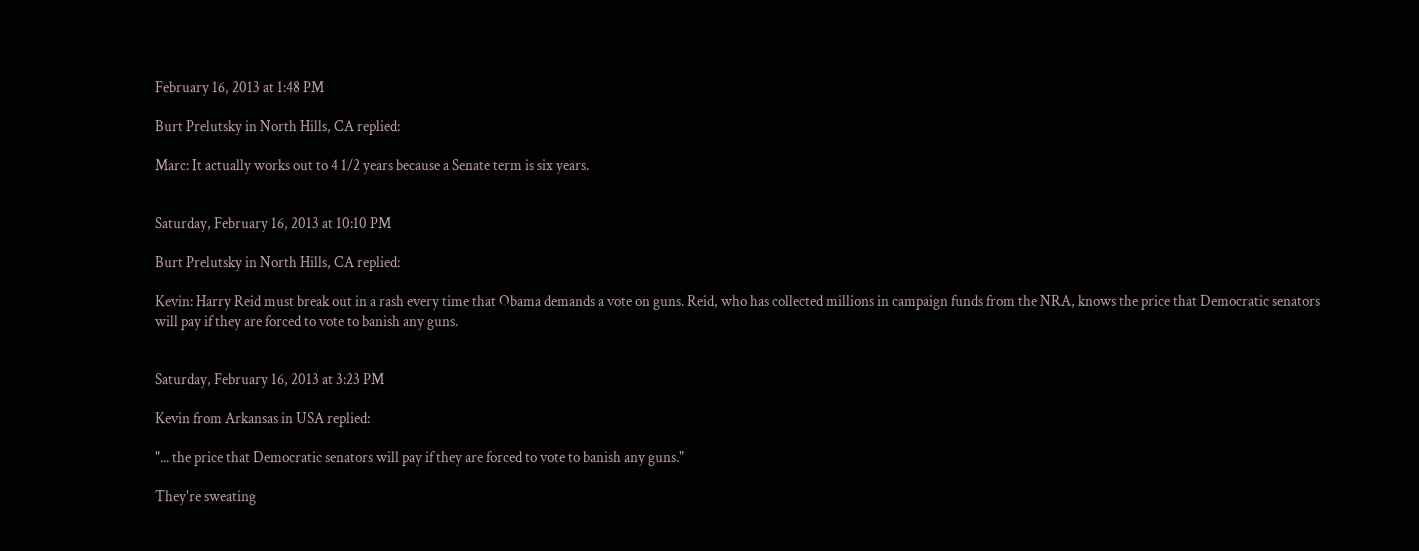February 16, 2013 at 1:48 PM

Burt Prelutsky in North Hills, CA replied:

Marc: It actually works out to 4 1/2 years because a Senate term is six years.


Saturday, February 16, 2013 at 10:10 PM

Burt Prelutsky in North Hills, CA replied:

Kevin: Harry Reid must break out in a rash every time that Obama demands a vote on guns. Reid, who has collected millions in campaign funds from the NRA, knows the price that Democratic senators will pay if they are forced to vote to banish any guns.


Saturday, February 16, 2013 at 3:23 PM

Kevin from Arkansas in USA replied:

"... the price that Democratic senators will pay if they are forced to vote to banish any guns."

They're sweating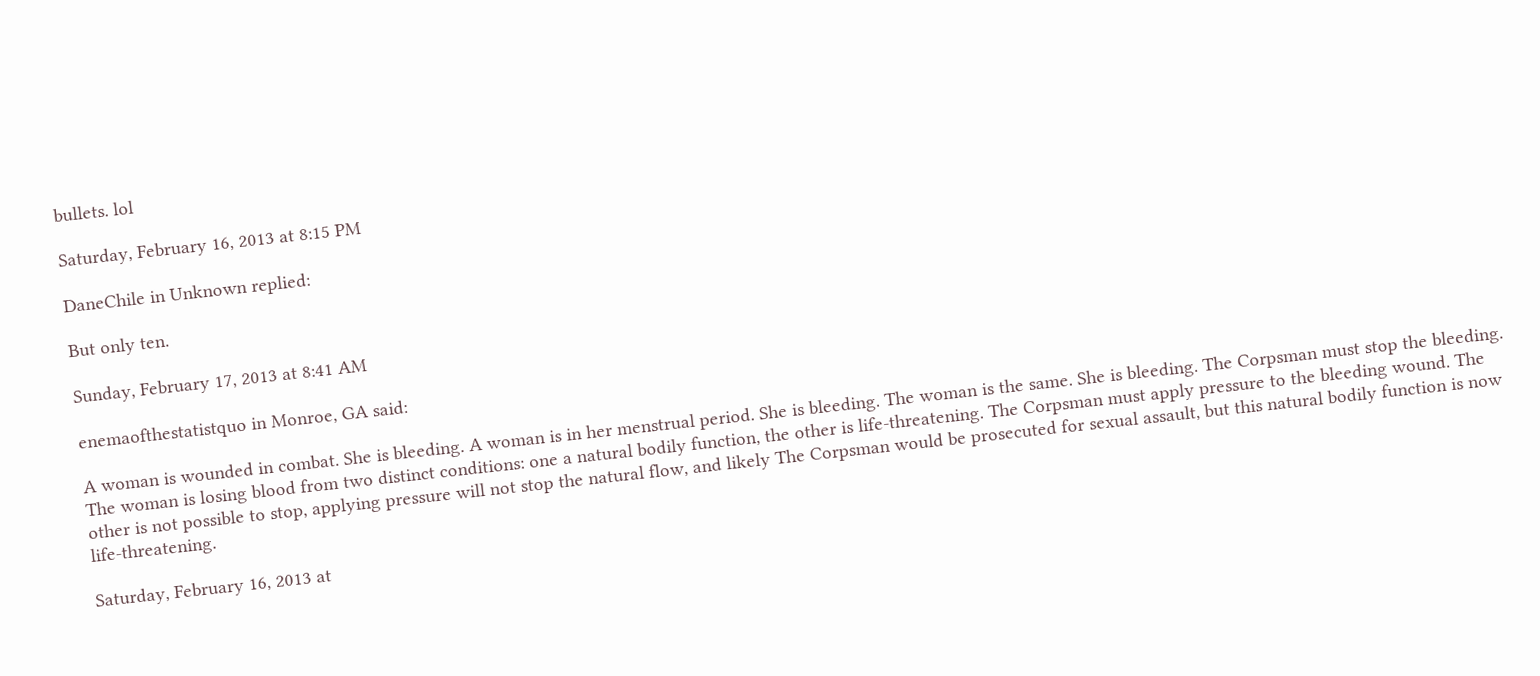bullets. lol

Saturday, February 16, 2013 at 8:15 PM

DaneChile in Unknown replied:

But only ten.

Sunday, February 17, 2013 at 8:41 AM

enemaofthestatistquo in Monroe, GA said:

A woman is wounded in combat. She is bleeding. A woman is in her menstrual period. She is bleeding. The woman is the same. She is bleeding. The Corpsman must stop the bleeding. The woman is losing blood from two distinct conditions: one a natural bodily function, the other is life-threatening. The Corpsman must apply pressure to the bleeding wound. The other is not possible to stop, applying pressure will not stop the natural flow, and likely The Corpsman would be prosecuted for sexual assault, but this natural bodily function is now life-threatening.

Saturday, February 16, 2013 at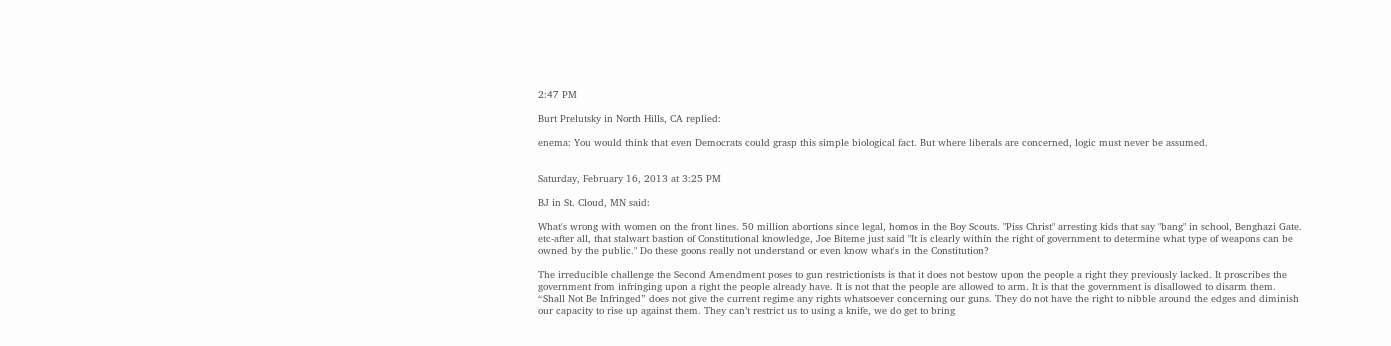2:47 PM

Burt Prelutsky in North Hills, CA replied:

enema: You would think that even Democrats could grasp this simple biological fact. But where liberals are concerned, logic must never be assumed.


Saturday, February 16, 2013 at 3:25 PM

BJ in St. Cloud, MN said:

What's wrong with women on the front lines. 50 million abortions since legal, homos in the Boy Scouts. "Piss Christ" arresting kids that say "bang" in school, Benghazi Gate. etc-after all, that stalwart bastion of Constitutional knowledge, Joe Biteme just said "It is clearly within the right of government to determine what type of weapons can be owned by the public." Do these goons really not understand or even know what's in the Constitution?

The irreducible challenge the Second Amendment poses to gun restrictionists is that it does not bestow upon the people a right they previously lacked. It proscribes the government from infringing upon a right the people already have. It is not that the people are allowed to arm. It is that the government is disallowed to disarm them. “Shall Not Be Infringed” does not give the current regime any rights whatsoever concerning our guns. They do not have the right to nibble around the edges and diminish our capacity to rise up against them. They can’t restrict us to using a knife, we do get to bring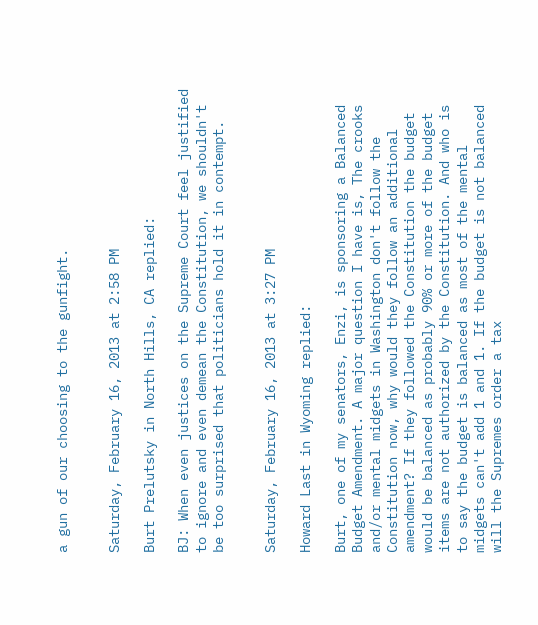a gun of our choosing to the gunfight.


Saturday, February 16, 2013 at 2:58 PM

Burt Prelutsky in North Hills, CA replied:

BJ: When even justices on the Supreme Court feel justified to ignore and even demean the Constitution, we shouldn't be too surprised that politicians hold it in contempt.


Saturday, February 16, 2013 at 3:27 PM

Howard Last in Wyoming replied:

Burt, one of my senators, Enzi, is sponsoring a Balanced Budget Amendment. A major question I have is, The crooks and/or mental midgets in Washington don't follow the Constitution now, why would they follow an additional amendment? If they followed the Constitution the budget would be balanced as probably 90% or more of the budget items are not authorized by the Constitution. And who is to say the budget is balanced as most of the mental midgets can't add 1 and 1. If the budget is not balanced will the Supremes order a tax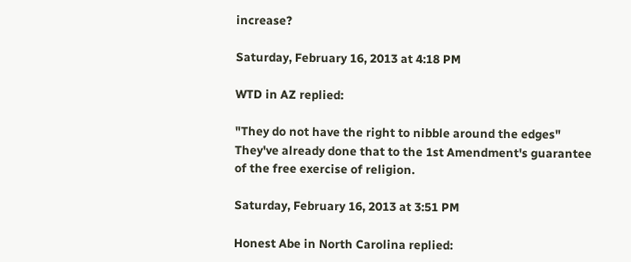increase?

Saturday, February 16, 2013 at 4:18 PM

WTD in AZ replied:

"They do not have the right to nibble around the edges" They've already done that to the 1st Amendment's guarantee of the free exercise of religion.

Saturday, February 16, 2013 at 3:51 PM

Honest Abe in North Carolina replied: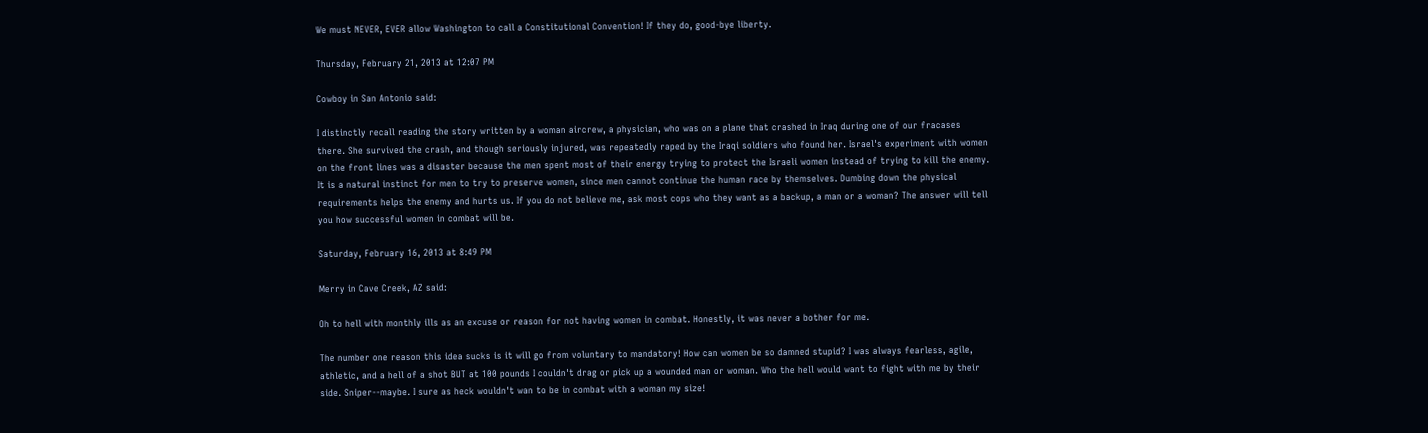We must NEVER, EVER allow Washington to call a Constitutional Convention! If they do, good-bye liberty.

Thursday, February 21, 2013 at 12:07 PM

Cowboy in San Antonio said:

I distinctly recall reading the story written by a woman aircrew, a physician, who was on a plane that crashed in Iraq during one of our fracases there. She survived the crash, and though seriously injured, was repeatedly raped by the Iraqi soldiers who found her. Israel's experiment with women on the front lines was a disaster because the men spent most of their energy trying to protect the Israeli women instead of trying to kill the enemy. It is a natural instinct for men to try to preserve women, since men cannot continue the human race by themselves. Dumbing down the physical requirements helps the enemy and hurts us. If you do not believe me, ask most cops who they want as a backup, a man or a woman? The answer will tell you how successful women in combat will be.

Saturday, February 16, 2013 at 8:49 PM

Merry in Cave Creek, AZ said:

Oh to hell with monthly ills as an excuse or reason for not having women in combat. Honestly, it was never a bother for me.

The number one reason this idea sucks is it will go from voluntary to mandatory! How can women be so damned stupid? I was always fearless, agile, athletic, and a hell of a shot BUT at 100 pounds I couldn't drag or pick up a wounded man or woman. Who the hell would want to fight with me by their side. Sniper--maybe. I sure as heck wouldn't wan to be in combat with a woman my size!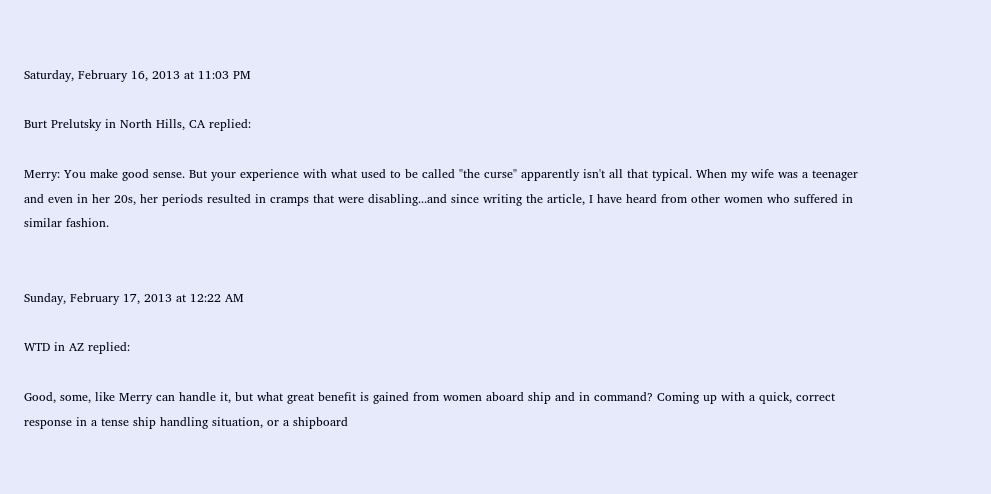Saturday, February 16, 2013 at 11:03 PM

Burt Prelutsky in North Hills, CA replied:

Merry: You make good sense. But your experience with what used to be called "the curse" apparently isn't all that typical. When my wife was a teenager and even in her 20s, her periods resulted in cramps that were disabling...and since writing the article, I have heard from other women who suffered in similar fashion.


Sunday, February 17, 2013 at 12:22 AM

WTD in AZ replied:

Good, some, like Merry can handle it, but what great benefit is gained from women aboard ship and in command? Coming up with a quick, correct response in a tense ship handling situation, or a shipboard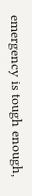emergency is tough enough,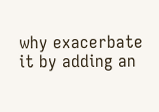why exacerbate it by adding an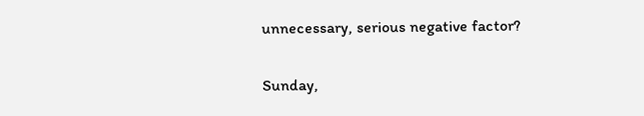unnecessary, serious negative factor?

Sunday,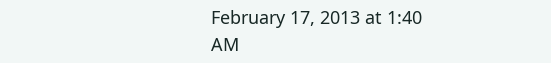February 17, 2013 at 1:40 AM